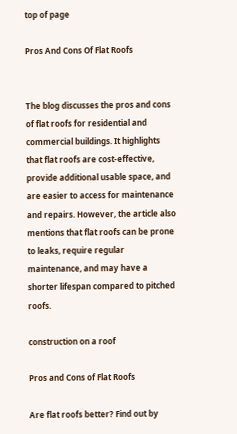top of page

Pros And Cons Of Flat Roofs


The blog discusses the pros and cons of flat roofs for residential and commercial buildings. It highlights that flat roofs are cost-effective, provide additional usable space, and are easier to access for maintenance and repairs. However, the article also mentions that flat roofs can be prone to leaks, require regular maintenance, and may have a shorter lifespan compared to pitched roofs.

construction on a roof

Pros and Cons of Flat Roofs

Are flat roofs better? Find out by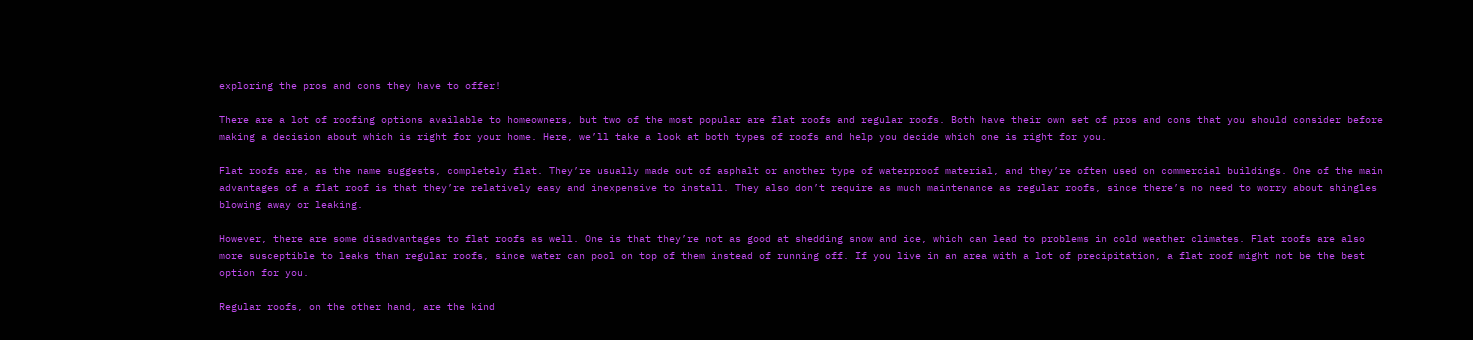exploring the pros and cons they have to offer!

There are a lot of roofing options available to homeowners, but two of the most popular are flat roofs and regular roofs. Both have their own set of pros and cons that you should consider before making a decision about which is right for your home. Here, we’ll take a look at both types of roofs and help you decide which one is right for you.

Flat roofs are, as the name suggests, completely flat. They’re usually made out of asphalt or another type of waterproof material, and they’re often used on commercial buildings. One of the main advantages of a flat roof is that they’re relatively easy and inexpensive to install. They also don’t require as much maintenance as regular roofs, since there’s no need to worry about shingles blowing away or leaking.

However, there are some disadvantages to flat roofs as well. One is that they’re not as good at shedding snow and ice, which can lead to problems in cold weather climates. Flat roofs are also more susceptible to leaks than regular roofs, since water can pool on top of them instead of running off. If you live in an area with a lot of precipitation, a flat roof might not be the best option for you.

Regular roofs, on the other hand, are the kind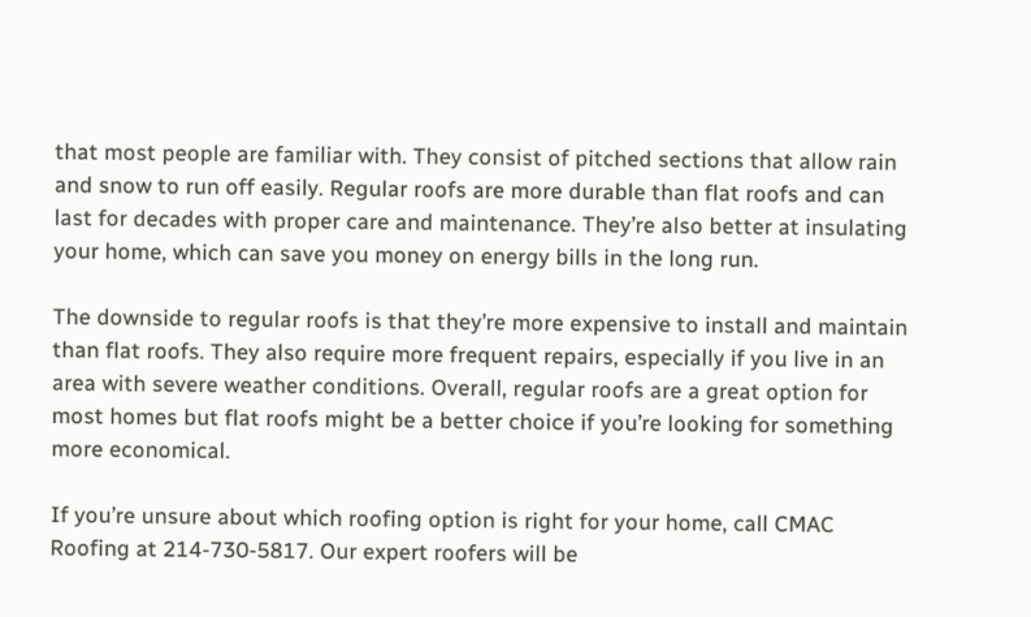that most people are familiar with. They consist of pitched sections that allow rain and snow to run off easily. Regular roofs are more durable than flat roofs and can last for decades with proper care and maintenance. They’re also better at insulating your home, which can save you money on energy bills in the long run.

The downside to regular roofs is that they’re more expensive to install and maintain than flat roofs. They also require more frequent repairs, especially if you live in an area with severe weather conditions. Overall, regular roofs are a great option for most homes but flat roofs might be a better choice if you’re looking for something more economical.

If you’re unsure about which roofing option is right for your home, call CMAC Roofing at 214-730-5817. Our expert roofers will be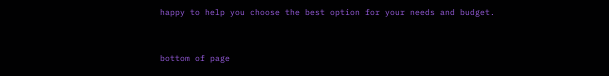happy to help you choose the best option for your needs and budget.


bottom of page